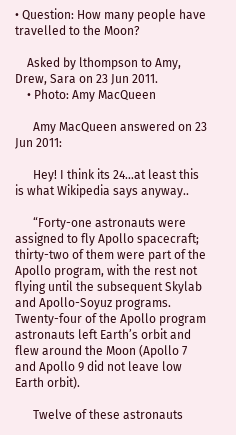• Question: How many people have travelled to the Moon?

    Asked by lthompson to Amy, Drew, Sara on 23 Jun 2011.
    • Photo: Amy MacQueen

      Amy MacQueen answered on 23 Jun 2011:

      Hey! I think its 24…at least this is what Wikipedia says anyway..

      “Forty-one astronauts were assigned to fly Apollo spacecraft; thirty-two of them were part of the Apollo program, with the rest not flying until the subsequent Skylab and Apollo-Soyuz programs. Twenty-four of the Apollo program astronauts left Earth’s orbit and flew around the Moon (Apollo 7 and Apollo 9 did not leave low Earth orbit).

      Twelve of these astronauts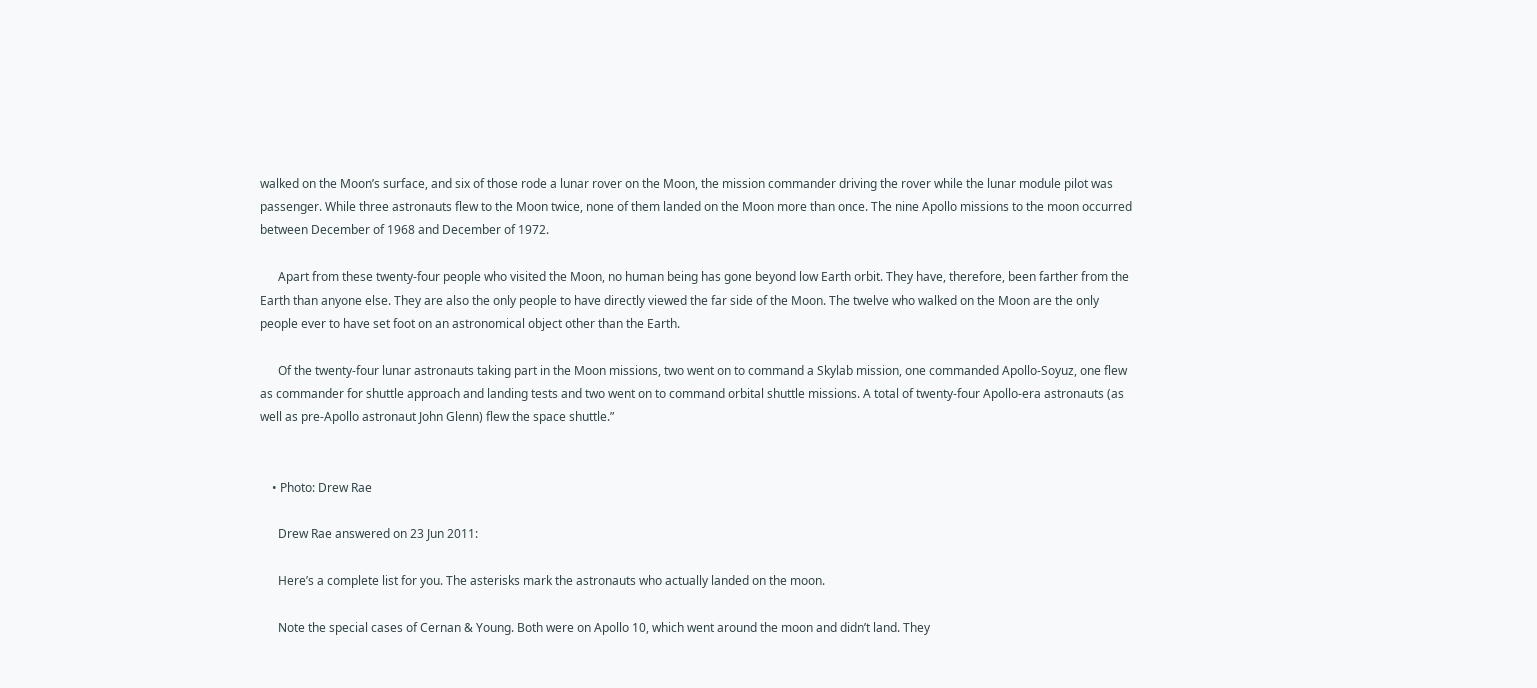walked on the Moon’s surface, and six of those rode a lunar rover on the Moon, the mission commander driving the rover while the lunar module pilot was passenger. While three astronauts flew to the Moon twice, none of them landed on the Moon more than once. The nine Apollo missions to the moon occurred between December of 1968 and December of 1972.

      Apart from these twenty-four people who visited the Moon, no human being has gone beyond low Earth orbit. They have, therefore, been farther from the Earth than anyone else. They are also the only people to have directly viewed the far side of the Moon. The twelve who walked on the Moon are the only people ever to have set foot on an astronomical object other than the Earth.

      Of the twenty-four lunar astronauts taking part in the Moon missions, two went on to command a Skylab mission, one commanded Apollo-Soyuz, one flew as commander for shuttle approach and landing tests and two went on to command orbital shuttle missions. A total of twenty-four Apollo-era astronauts (as well as pre-Apollo astronaut John Glenn) flew the space shuttle.”


    • Photo: Drew Rae

      Drew Rae answered on 23 Jun 2011:

      Here’s a complete list for you. The asterisks mark the astronauts who actually landed on the moon.

      Note the special cases of Cernan & Young. Both were on Apollo 10, which went around the moon and didn’t land. They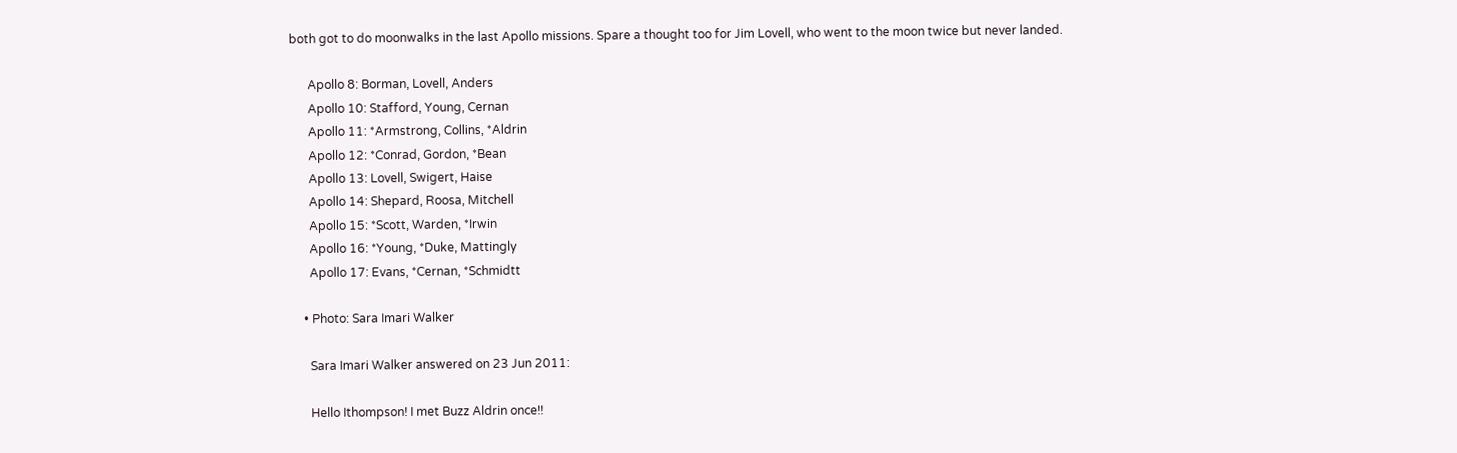both got to do moonwalks in the last Apollo missions. Spare a thought too for Jim Lovell, who went to the moon twice but never landed.

      Apollo 8: Borman, Lovell, Anders
      Apollo 10: Stafford, Young, Cernan
      Apollo 11: *Armstrong, Collins, *Aldrin
      Apollo 12: *Conrad, Gordon, *Bean
      Apollo 13: Lovell, Swigert, Haise
      Apollo 14: Shepard, Roosa, Mitchell
      Apollo 15: *Scott, Warden, *Irwin
      Apollo 16: *Young, *Duke, Mattingly
      Apollo 17: Evans, *Cernan, *Schmidtt

    • Photo: Sara Imari Walker

      Sara Imari Walker answered on 23 Jun 2011:

      Hello Ithompson! I met Buzz Aldrin once!!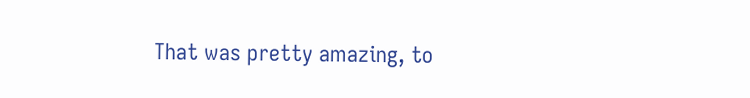That was pretty amazing, to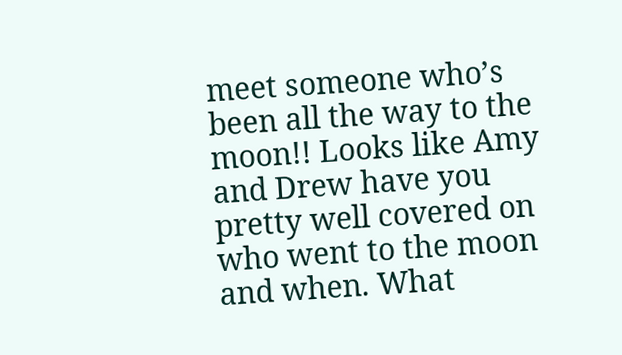meet someone who’s been all the way to the moon!! Looks like Amy and Drew have you pretty well covered on who went to the moon and when. What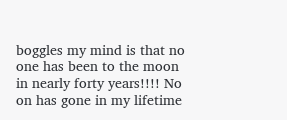boggles my mind is that no one has been to the moon in nearly forty years!!!! No on has gone in my lifetime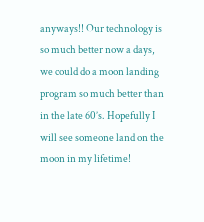anyways!! Our technology is so much better now a days, we could do a moon landing program so much better than in the late 60’s. Hopefully I will see someone land on the moon in my lifetime!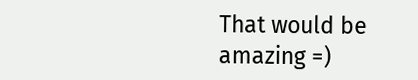That would be amazing =)